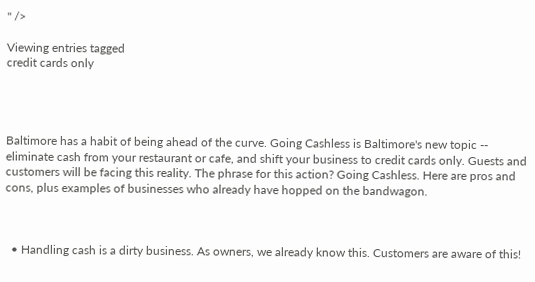" />

Viewing entries tagged
credit cards only




Baltimore has a habit of being ahead of the curve. Going Cashless is Baltimore's new topic -- eliminate cash from your restaurant or cafe, and shift your business to credit cards only. Guests and customers will be facing this reality. The phrase for this action? Going Cashless. Here are pros and cons, plus examples of businesses who already have hopped on the bandwagon.



  • Handling cash is a dirty business. As owners, we already know this. Customers are aware of this!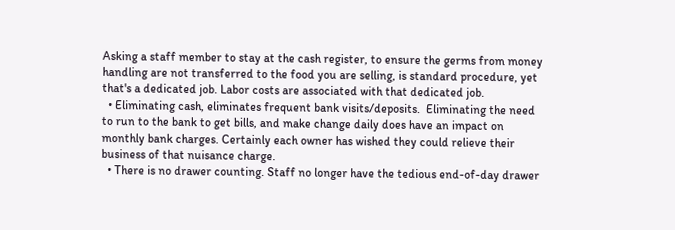Asking a staff member to stay at the cash register, to ensure the germs from money handling are not transferred to the food you are selling, is standard procedure, yet that's a dedicated job. Labor costs are associated with that dedicated job.
  • Eliminating cash, eliminates frequent bank visits/deposits.  Eliminating the need to run to the bank to get bills, and make change daily does have an impact on monthly bank charges. Certainly each owner has wished they could relieve their business of that nuisance charge.
  • There is no drawer counting. Staff no longer have the tedious end-of-day drawer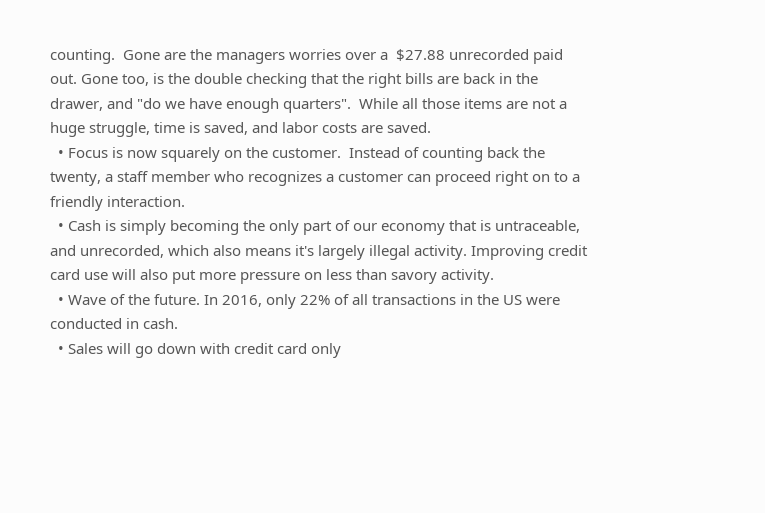counting.  Gone are the managers worries over a  $27.88 unrecorded paid out. Gone too, is the double checking that the right bills are back in the drawer, and "do we have enough quarters".  While all those items are not a huge struggle, time is saved, and labor costs are saved.
  • Focus is now squarely on the customer.  Instead of counting back the twenty, a staff member who recognizes a customer can proceed right on to a friendly interaction.
  • Cash is simply becoming the only part of our economy that is untraceable, and unrecorded, which also means it's largely illegal activity. Improving credit card use will also put more pressure on less than savory activity.
  • Wave of the future. In 2016, only 22% of all transactions in the US were conducted in cash.
  • Sales will go down with credit card only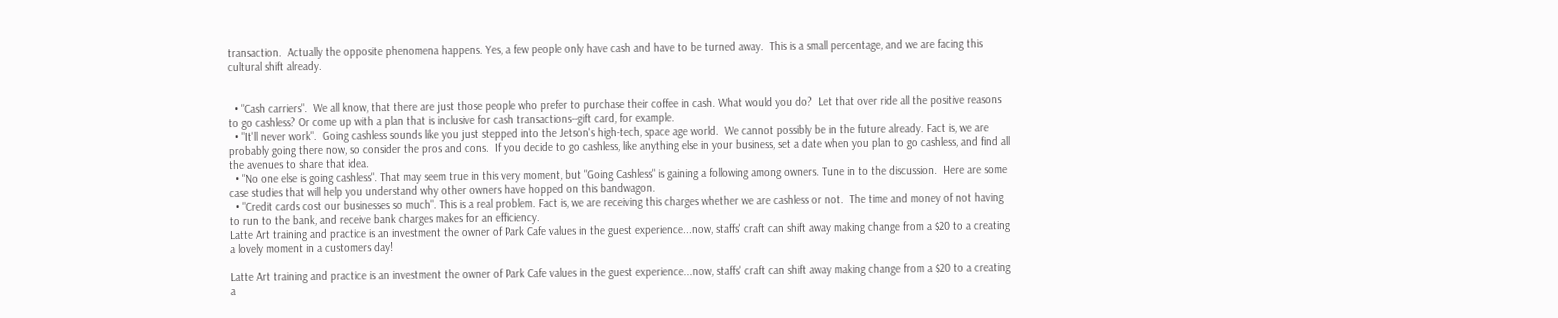transaction.  Actually the opposite phenomena happens. Yes, a few people only have cash and have to be turned away.  This is a small percentage, and we are facing this cultural shift already.


  • "Cash carriers".  We all know, that there are just those people who prefer to purchase their coffee in cash. What would you do?  Let that over ride all the positive reasons to go cashless? Or come up with a plan that is inclusive for cash transactions--gift card, for example.
  • "It'll never work".  Going cashless sounds like you just stepped into the Jetson's high-tech, space age world.  We cannot possibly be in the future already. Fact is, we are probably going there now, so consider the pros and cons.  If you decide to go cashless, like anything else in your business, set a date when you plan to go cashless, and find all the avenues to share that idea.
  • "No one else is going cashless". That may seem true in this very moment, but "Going Cashless" is gaining a following among owners. Tune in to the discussion.  Here are some case studies that will help you understand why other owners have hopped on this bandwagon.
  • "Credit cards cost our businesses so much". This is a real problem. Fact is, we are receiving this charges whether we are cashless or not.  The time and money of not having to run to the bank, and receive bank charges makes for an efficiency.
Latte Art training and practice is an investment the owner of Park Cafe values in the guest experience...now, staffs' craft can shift away making change from a $20 to a creating a lovely moment in a customers day!

Latte Art training and practice is an investment the owner of Park Cafe values in the guest experience...now, staffs' craft can shift away making change from a $20 to a creating a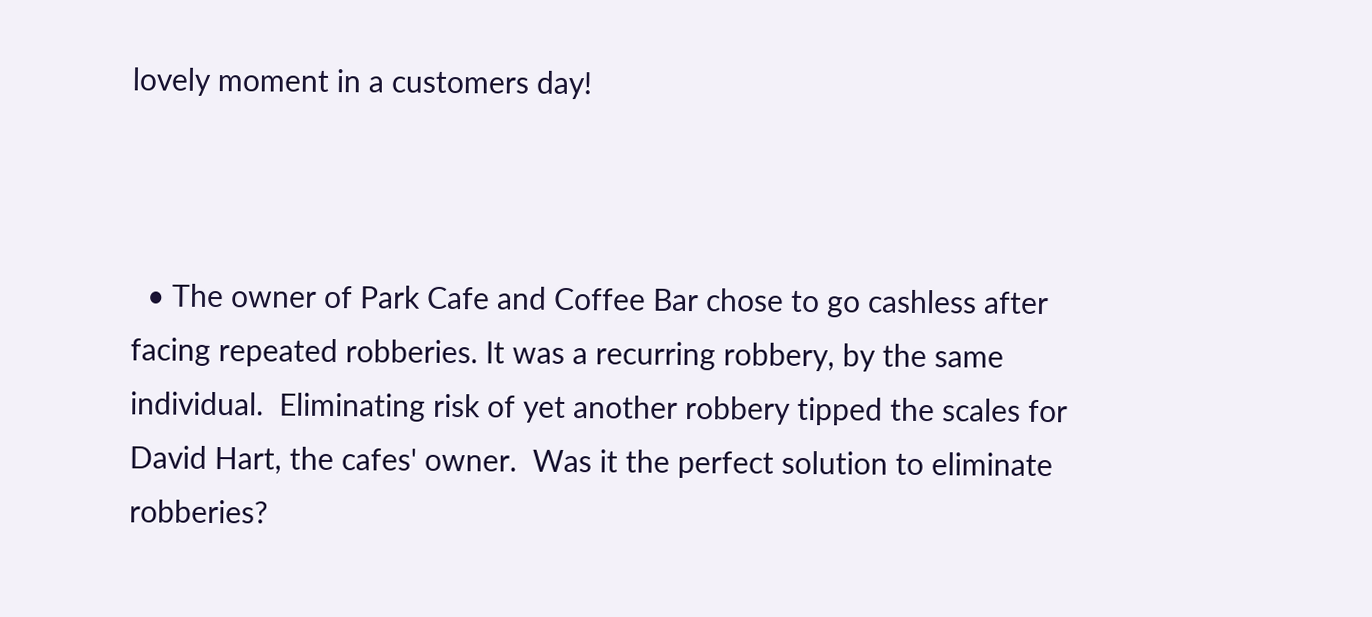lovely moment in a customers day!



  • The owner of Park Cafe and Coffee Bar chose to go cashless after facing repeated robberies. It was a recurring robbery, by the same individual.  Eliminating risk of yet another robbery tipped the scales for David Hart, the cafes' owner.  Was it the perfect solution to eliminate robberies?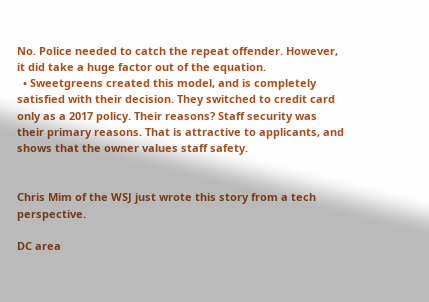No. Police needed to catch the repeat offender. However, it did take a huge factor out of the equation.
  • Sweetgreens created this model, and is completely satisfied with their decision. They switched to credit card only as a 2017 policy. Their reasons? Staff security was their primary reasons. That is attractive to applicants, and shows that the owner values staff safety.


Chris Mim of the WSJ just wrote this story from a tech perspective.

DC area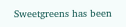Sweetgreens has been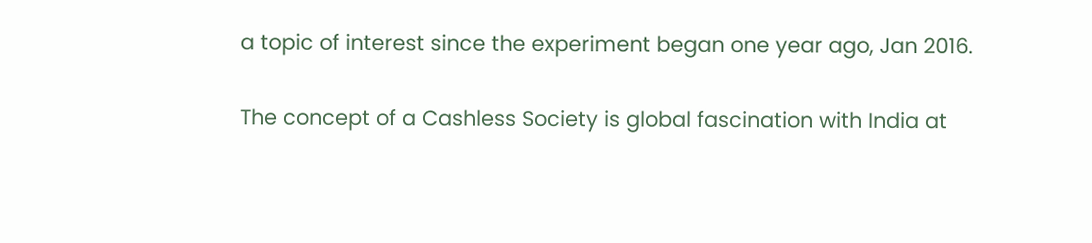a topic of interest since the experiment began one year ago, Jan 2016.

The concept of a Cashless Society is global fascination with India at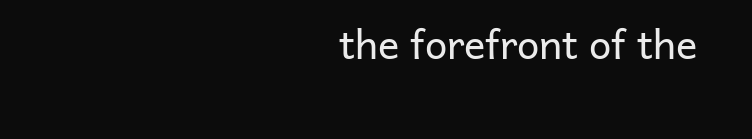the forefront of the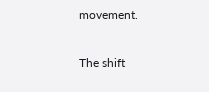movement.

The shift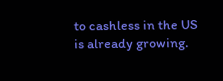to cashless in the US is already growing.